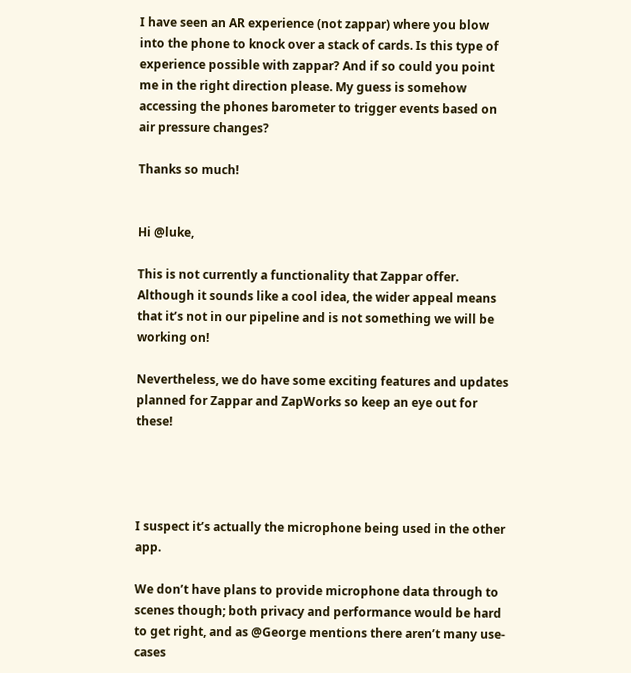I have seen an AR experience (not zappar) where you blow into the phone to knock over a stack of cards. Is this type of experience possible with zappar? And if so could you point me in the right direction please. My guess is somehow accessing the phones barometer to trigger events based on air pressure changes?

Thanks so much!


Hi @luke,

This is not currently a functionality that Zappar offer. Although it sounds like a cool idea, the wider appeal means that it’s not in our pipeline and is not something we will be working on!

Nevertheless, we do have some exciting features and updates planned for Zappar and ZapWorks so keep an eye out for these!




I suspect it’s actually the microphone being used in the other app.

We don’t have plans to provide microphone data through to scenes though; both privacy and performance would be hard to get right, and as @George mentions there aren’t many use-cases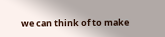we can think of to make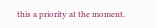this a priority at the moment.